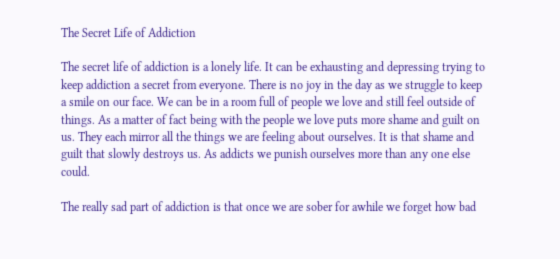The Secret Life of Addiction

The secret life of addiction is a lonely life. It can be exhausting and depressing trying to keep addiction a secret from everyone. There is no joy in the day as we struggle to keep a smile on our face. We can be in a room full of people we love and still feel outside of things. As a matter of fact being with the people we love puts more shame and guilt on us. They each mirror all the things we are feeling about ourselves. It is that shame and guilt that slowly destroys us. As addicts we punish ourselves more than any one else could.

The really sad part of addiction is that once we are sober for awhile we forget how bad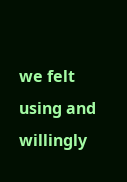we felt using and willingly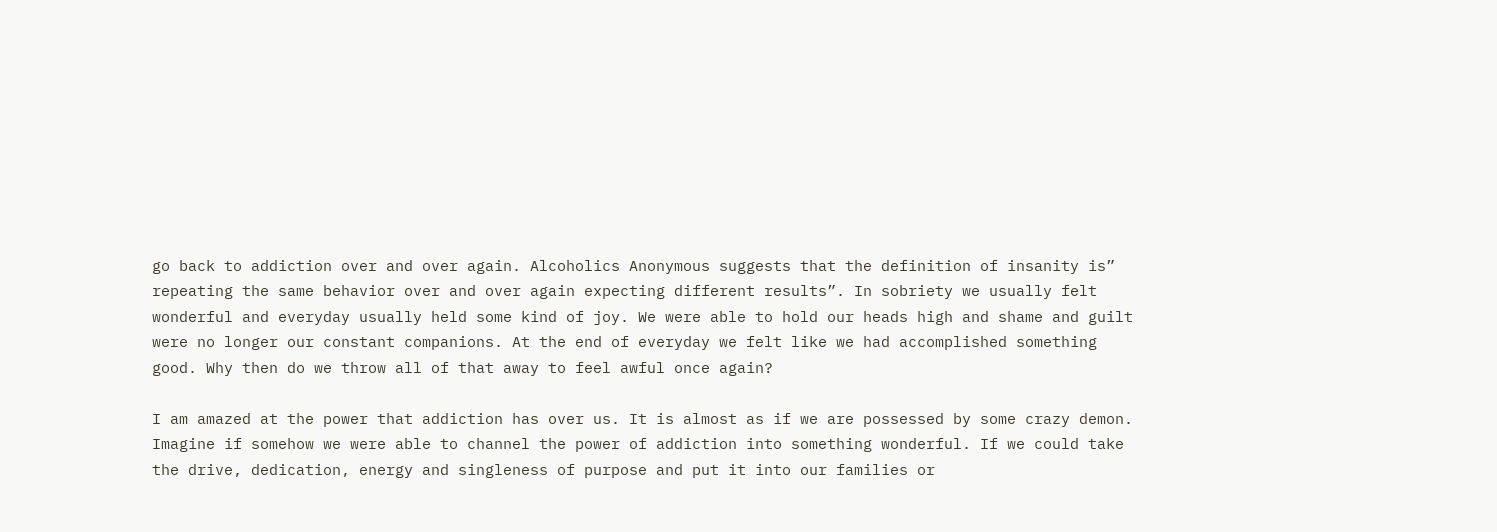go back to addiction over and over again. Alcoholics Anonymous suggests that the definition of insanity is” repeating the same behavior over and over again expecting different results”. In sobriety we usually felt wonderful and everyday usually held some kind of joy. We were able to hold our heads high and shame and guilt were no longer our constant companions. At the end of everyday we felt like we had accomplished something good. Why then do we throw all of that away to feel awful once again?

I am amazed at the power that addiction has over us. It is almost as if we are possessed by some crazy demon. Imagine if somehow we were able to channel the power of addiction into something wonderful. If we could take the drive, dedication, energy and singleness of purpose and put it into our families or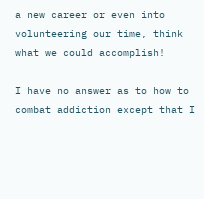a new career or even into volunteering our time, think what we could accomplish!

I have no answer as to how to combat addiction except that I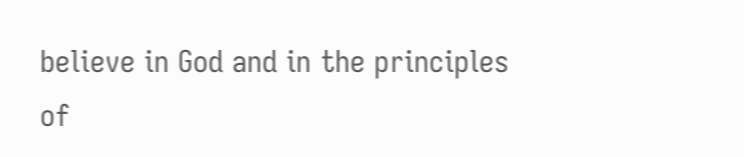believe in God and in the principles of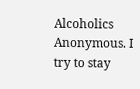Alcoholics Anonymous. I try to stay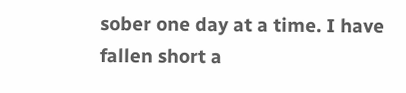sober one day at a time. I have fallen short a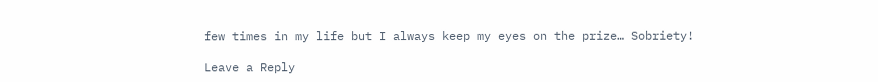few times in my life but I always keep my eyes on the prize… Sobriety!

Leave a Reply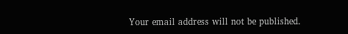Your email address will not be published.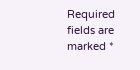Required fields are marked *